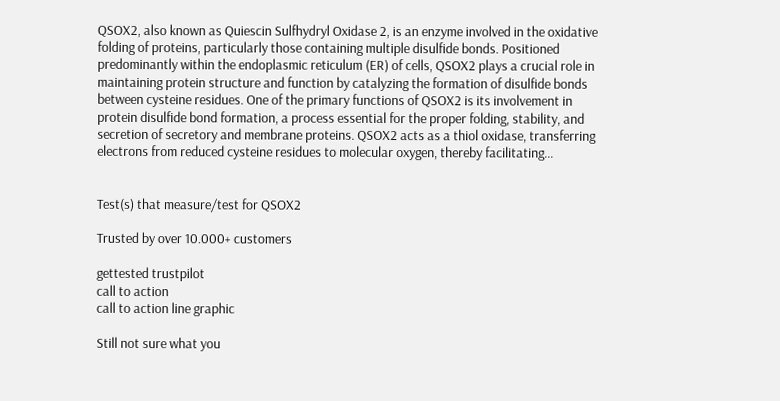QSOX2, also known as Quiescin Sulfhydryl Oxidase 2, is an enzyme involved in the oxidative folding of proteins, particularly those containing multiple disulfide bonds. Positioned predominantly within the endoplasmic reticulum (ER) of cells, QSOX2 plays a crucial role in maintaining protein structure and function by catalyzing the formation of disulfide bonds between cysteine residues. One of the primary functions of QSOX2 is its involvement in protein disulfide bond formation, a process essential for the proper folding, stability, and secretion of secretory and membrane proteins. QSOX2 acts as a thiol oxidase, transferring electrons from reduced cysteine residues to molecular oxygen, thereby facilitating...


Test(s) that measure/test for QSOX2

Trusted by over 10.000+ customers

gettested trustpilot
call to action
call to action line graphic

Still not sure what you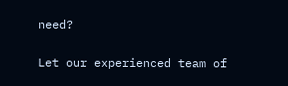need?

Let our experienced team of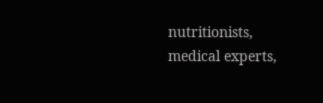nutritionists, medical experts,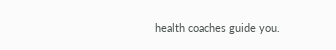health coaches guide you.